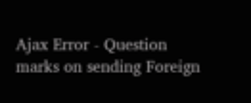Ajax Error - Question marks on sending Foreign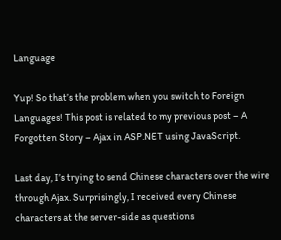Language

Yup! So that’s the problem when you switch to Foreign Languages! This post is related to my previous post – A Forgotten Story – Ajax in ASP.NET using JavaScript.

Last day, I’s trying to send Chinese characters over the wire through Ajax. Surprisingly, I received every Chinese characters at the server-side as questions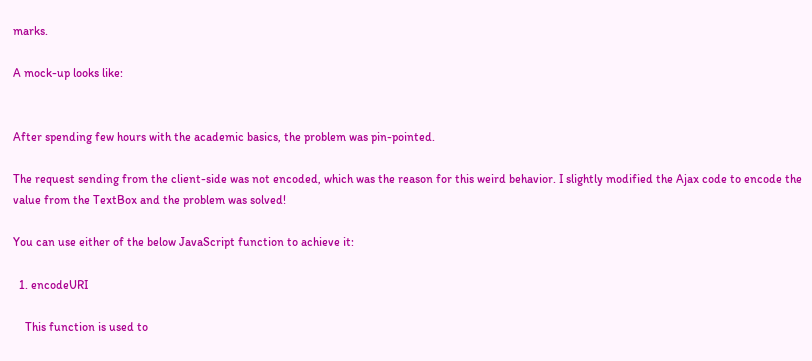marks.

A mock-up looks like:


After spending few hours with the academic basics, the problem was pin-pointed.

The request sending from the client-side was not encoded, which was the reason for this weird behavior. I slightly modified the Ajax code to encode the value from the TextBox and the problem was solved!

You can use either of the below JavaScript function to achieve it:

  1. encodeURI

    This function is used to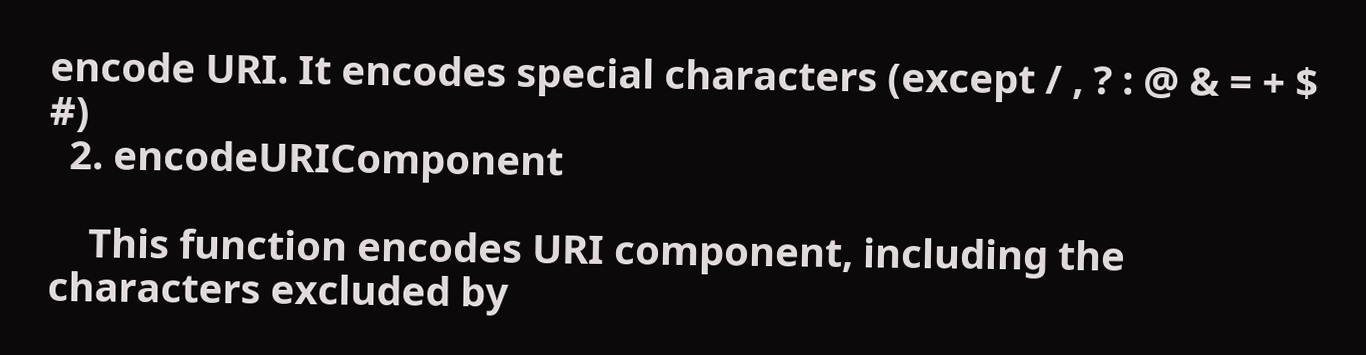encode URI. It encodes special characters (except / , ? : @ & = + $ #)
  2. encodeURIComponent

    This function encodes URI component, including the characters excluded by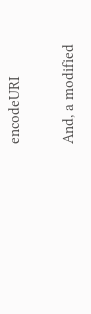encodeURI

And, a modified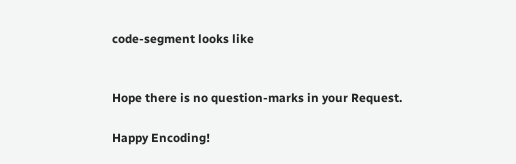code-segment looks like


Hope there is no question-marks in your Request.

Happy Encoding!